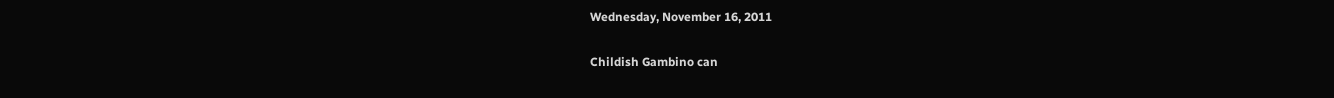Wednesday, November 16, 2011


Childish Gambino can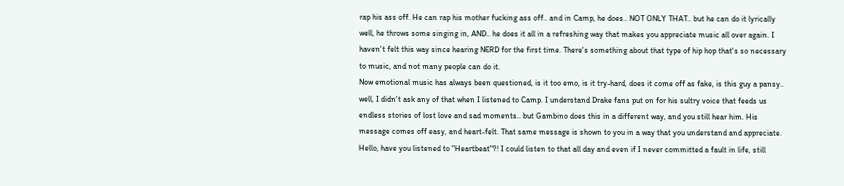rap his ass off. He can rap his mother fucking ass off.. and in Camp, he does.. NOT ONLY THAT.. but he can do it lyrically well, he throws some singing in, AND.. he does it all in a refreshing way that makes you appreciate music all over again. I haven't felt this way since hearing NERD for the first time. There's something about that type of hip hop that's so necessary to music, and not many people can do it.
Now emotional music has always been questioned, is it too emo, is it try-hard, does it come off as fake, is this guy a pansy.. well, I didn't ask any of that when I listened to Camp. I understand Drake fans put on for his sultry voice that feeds us endless stories of lost love and sad moments.. but Gambino does this in a different way, and you still hear him. His message comes off easy, and heart-felt. That same message is shown to you in a way that you understand and appreciate. Hello, have you listened to "Heartbeat"?! I could listen to that all day and even if I never committed a fault in life, still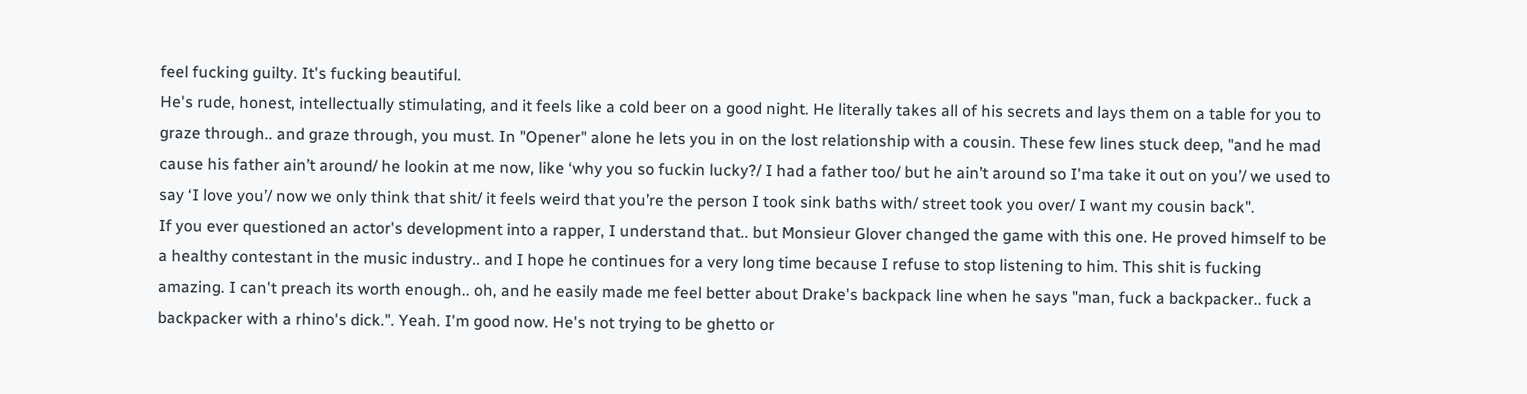feel fucking guilty. It's fucking beautiful.
He's rude, honest, intellectually stimulating, and it feels like a cold beer on a good night. He literally takes all of his secrets and lays them on a table for you to graze through.. and graze through, you must. In "Opener" alone he lets you in on the lost relationship with a cousin. These few lines stuck deep, "and he mad cause his father ain’t around/ he lookin at me now, like ‘why you so fuckin lucky?/ I had a father too/ but he ain’t around so I'ma take it out on you’/ we used to say ‘I love you’/ now we only think that shit/ it feels weird that you’re the person I took sink baths with/ street took you over/ I want my cousin back".
If you ever questioned an actor's development into a rapper, I understand that.. but Monsieur Glover changed the game with this one. He proved himself to be a healthy contestant in the music industry.. and I hope he continues for a very long time because I refuse to stop listening to him. This shit is fucking amazing. I can't preach its worth enough.. oh, and he easily made me feel better about Drake's backpack line when he says "man, fuck a backpacker.. fuck a backpacker with a rhino's dick.". Yeah. I'm good now. He's not trying to be ghetto or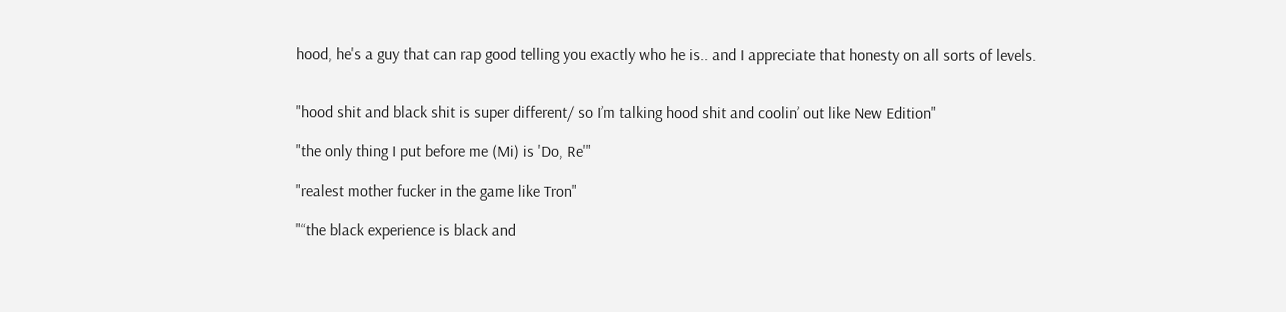hood, he's a guy that can rap good telling you exactly who he is.. and I appreciate that honesty on all sorts of levels.


"hood shit and black shit is super different/ so I’m talking hood shit and coolin’ out like New Edition"

"the only thing I put before me (Mi) is 'Do, Re'"

"realest mother fucker in the game like Tron"

"“the black experience is black and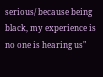serious/ because being black, my experience is no one is hearing us"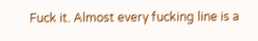Fuck it. Almost every fucking line is a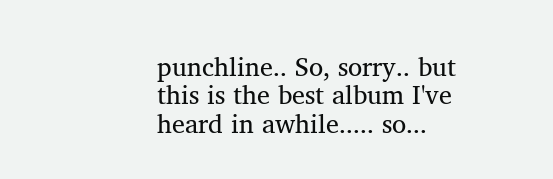punchline.. So, sorry.. but this is the best album I've heard in awhile..... so...